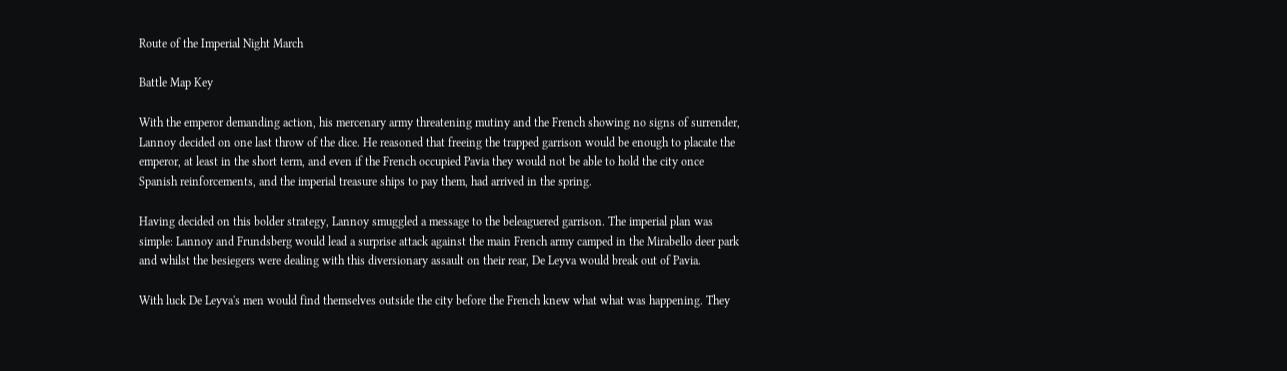Route of the Imperial Night March

Battle Map Key

With the emperor demanding action, his mercenary army threatening mutiny and the French showing no signs of surrender, Lannoy decided on one last throw of the dice. He reasoned that freeing the trapped garrison would be enough to placate the emperor, at least in the short term, and even if the French occupied Pavia they would not be able to hold the city once Spanish reinforcements, and the imperial treasure ships to pay them, had arrived in the spring.

Having decided on this bolder strategy, Lannoy smuggled a message to the beleaguered garrison. The imperial plan was simple: Lannoy and Frundsberg would lead a surprise attack against the main French army camped in the Mirabello deer park and whilst the besiegers were dealing with this diversionary assault on their rear, De Leyva would break out of Pavia.

With luck De Leyva's men would find themselves outside the city before the French knew what what was happening. They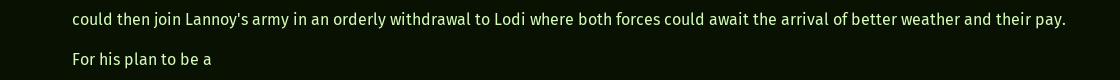could then join Lannoy's army in an orderly withdrawal to Lodi where both forces could await the arrival of better weather and their pay.

For his plan to be a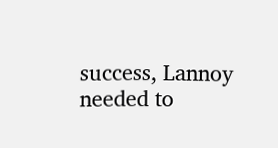success, Lannoy needed to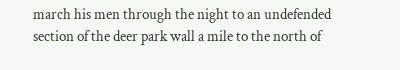march his men through the night to an undefended section of the deer park wall a mile to the north of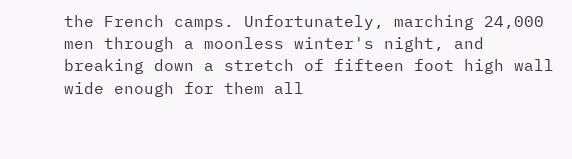the French camps. Unfortunately, marching 24,000 men through a moonless winter's night, and breaking down a stretch of fifteen foot high wall wide enough for them all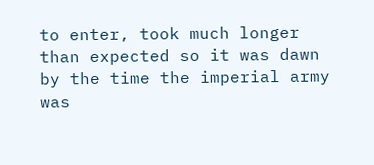to enter, took much longer than expected so it was dawn by the time the imperial army was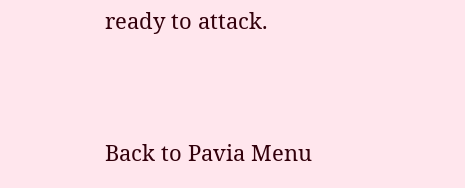ready to attack.


Back to Pavia Menu